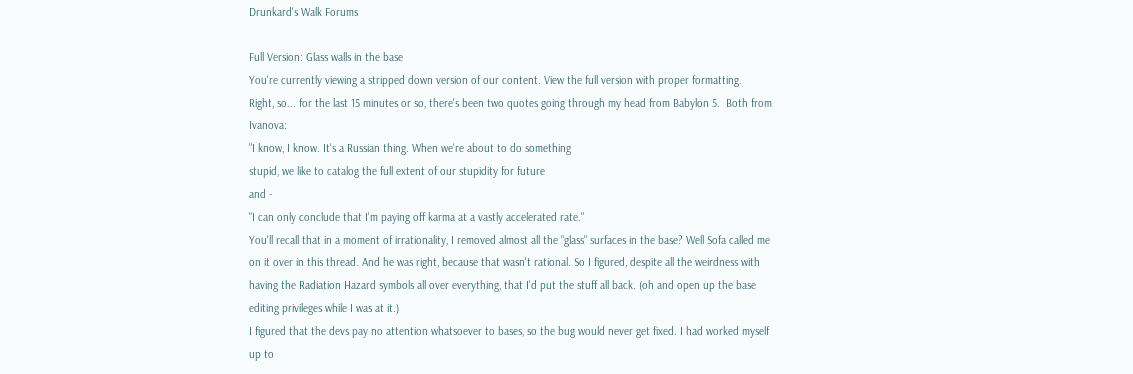Drunkard's Walk Forums

Full Version: Glass walls in the base
You're currently viewing a stripped down version of our content. View the full version with proper formatting.
Right, so... for the last 15 minutes or so, there's been two quotes going through my head from Babylon 5.  Both from Ivanova:
"I know, I know. It's a Russian thing. When we're about to do something
stupid, we like to catalog the full extent of our stupidity for future
and -
"I can only conclude that I'm paying off karma at a vastly accelerated rate."
You'll recall that in a moment of irrationality, I removed almost all the "glass" surfaces in the base? Well Sofa called me on it over in this thread. And he was right, because that wasn't rational. So I figured, despite all the weirdness with having the Radiation Hazard symbols all over everything, that I'd put the stuff all back. (oh and open up the base editing privileges while I was at it.)
I figured that the devs pay no attention whatsoever to bases, so the bug would never get fixed. I had worked myself up to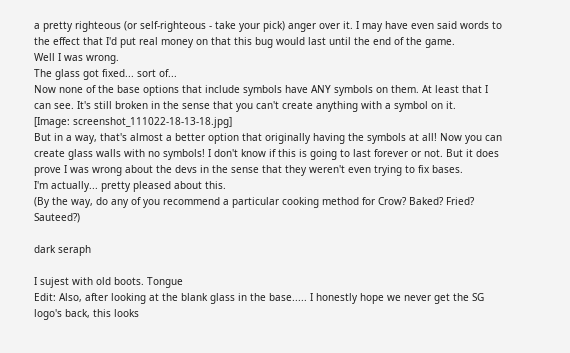a pretty righteous (or self-righteous - take your pick) anger over it. I may have even said words to the effect that I'd put real money on that this bug would last until the end of the game.
Well I was wrong.
The glass got fixed... sort of...
Now none of the base options that include symbols have ANY symbols on them. At least that I can see. It's still broken in the sense that you can't create anything with a symbol on it.
[Image: screenshot_111022-18-13-18.jpg]
But in a way, that's almost a better option that originally having the symbols at all! Now you can create glass walls with no symbols! I don't know if this is going to last forever or not. But it does prove I was wrong about the devs in the sense that they weren't even trying to fix bases.
I'm actually... pretty pleased about this.
(By the way, do any of you recommend a particular cooking method for Crow? Baked? Fried? Sauteed?)

dark seraph

I sujest with old boots. Tongue
Edit: Also, after looking at the blank glass in the base..... I honestly hope we never get the SG logo's back, this looks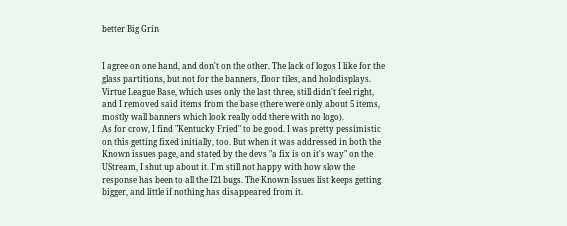better Big Grin


I agree on one hand, and don't on the other. The lack of logos I like for the glass partitions, but not for the banners, floor tiles, and holodisplays. Virtue League Base, which uses only the last three, still didn't feel right, and I removed said items from the base (there were only about 5 items, mostly wall banners which look really odd there with no logo).
As for crow, I find "Kentucky Fried" to be good. I was pretty pessimistic on this getting fixed initially, too. But when it was addressed in both the Known issues page, and stated by the devs "a fix is on it's way" on the UStream, I shut up about it. I'm still not happy with how slow the response has been to all the I21 bugs. The Known Issues list keeps getting bigger, and little if nothing has disappeared from it.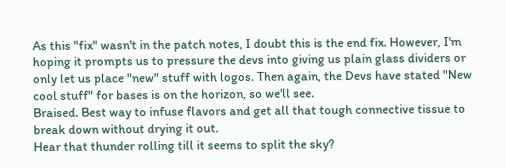As this "fix" wasn't in the patch notes, I doubt this is the end fix. However, I'm hoping it prompts us to pressure the devs into giving us plain glass dividers or only let us place "new" stuff with logos. Then again, the Devs have stated "New cool stuff" for bases is on the horizon, so we'll see.
Braised. Best way to infuse flavors and get all that tough connective tissue to break down without drying it out.
Hear that thunder rolling till it seems to split the sky?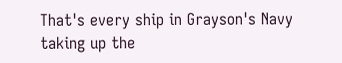That's every ship in Grayson's Navy taking up the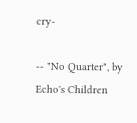cry-

-- "No Quarter", by Echo's Children